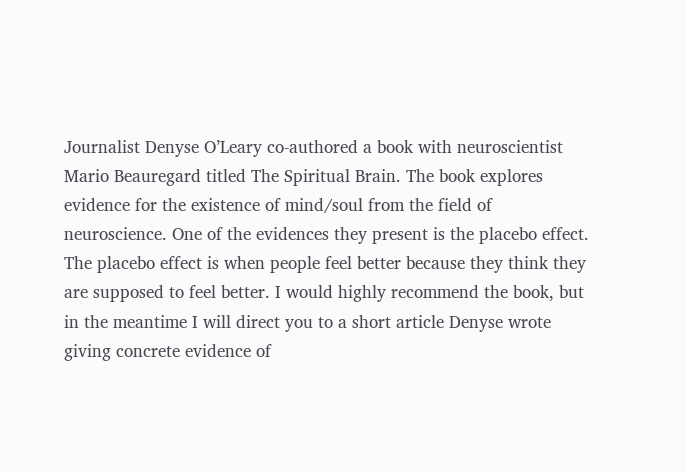Journalist Denyse O’Leary co-authored a book with neuroscientist Mario Beauregard titled The Spiritual Brain. The book explores evidence for the existence of mind/soul from the field of neuroscience. One of the evidences they present is the placebo effect. The placebo effect is when people feel better because they think they are supposed to feel better. I would highly recommend the book, but in the meantime I will direct you to a short article Denyse wrote giving concrete evidence of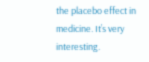the placebo effect in medicine. It’s very interesting.